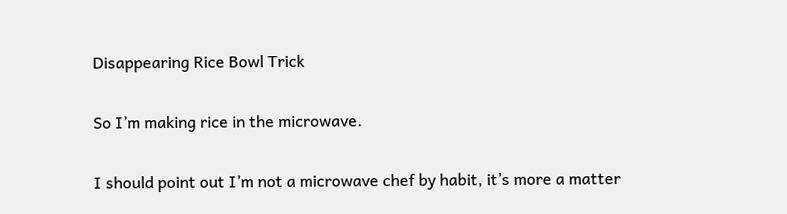Disappearing Rice Bowl Trick

So I’m making rice in the microwave.

I should point out I’m not a microwave chef by habit, it’s more a matter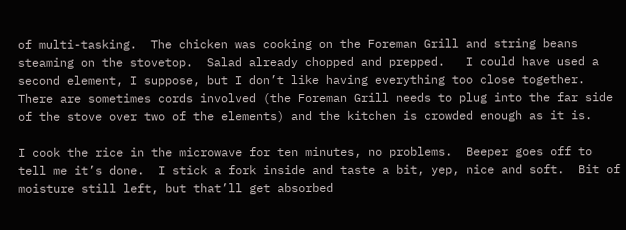of multi-tasking.  The chicken was cooking on the Foreman Grill and string beans steaming on the stovetop.  Salad already chopped and prepped.   I could have used a second element, I suppose, but I don’t like having everything too close together.  There are sometimes cords involved (the Foreman Grill needs to plug into the far side of the stove over two of the elements) and the kitchen is crowded enough as it is.

I cook the rice in the microwave for ten minutes, no problems.  Beeper goes off to tell me it’s done.  I stick a fork inside and taste a bit, yep, nice and soft.  Bit of moisture still left, but that’ll get absorbed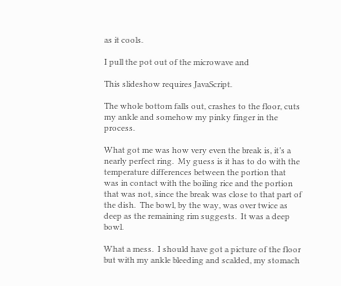as it cools.

I pull the pot out of the microwave and

This slideshow requires JavaScript.

The whole bottom falls out, crashes to the floor, cuts my ankle and somehow my pinky finger in the process.

What got me was how very even the break is, it’s a nearly perfect ring.  My guess is it has to do with the temperature differences between the portion that was in contact with the boiling rice and the portion that was not, since the break was close to that part of the dish.  The bowl, by the way, was over twice as deep as the remaining rim suggests.  It was a deep bowl.

What a mess.  I should have got a picture of the floor but with my ankle bleeding and scalded, my stomach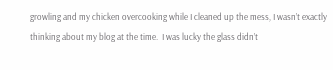growling and my chicken overcooking while I cleaned up the mess, I wasn’t exactly thinking about my blog at the time.  I was lucky the glass didn’t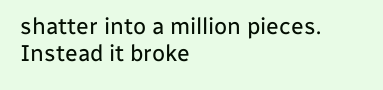shatter into a million pieces.  Instead it broke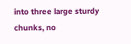into three large sturdy chunks, no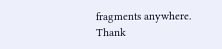fragments anywhere.  Thank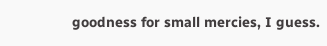goodness for small mercies, I guess.